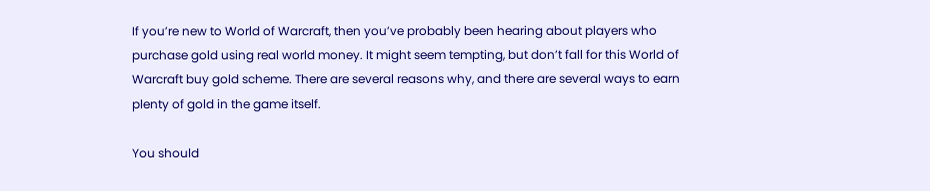If you’re new to World of Warcraft, then you’ve probably been hearing about players who purchase gold using real world money. It might seem tempting, but don’t fall for this World of Warcraft buy gold scheme. There are several reasons why, and there are several ways to earn plenty of gold in the game itself.

You should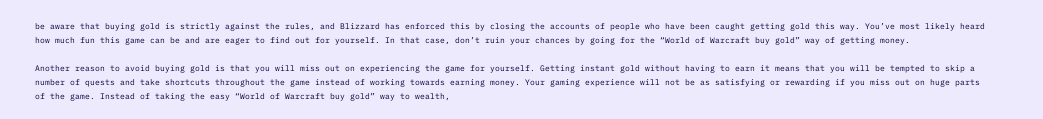be aware that buying gold is strictly against the rules, and Blizzard has enforced this by closing the accounts of people who have been caught getting gold this way. You’ve most likely heard how much fun this game can be and are eager to find out for yourself. In that case, don’t ruin your chances by going for the “World of Warcraft buy gold” way of getting money.

Another reason to avoid buying gold is that you will miss out on experiencing the game for yourself. Getting instant gold without having to earn it means that you will be tempted to skip a number of quests and take shortcuts throughout the game instead of working towards earning money. Your gaming experience will not be as satisfying or rewarding if you miss out on huge parts of the game. Instead of taking the easy “World of Warcraft buy gold” way to wealth,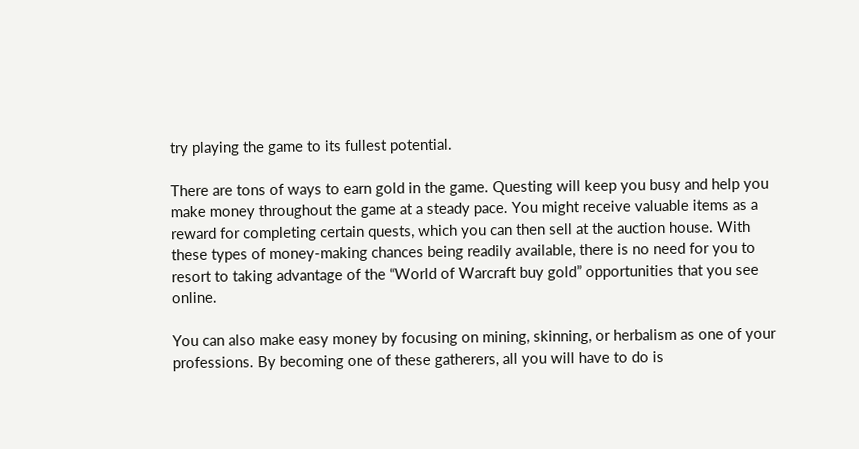try playing the game to its fullest potential.

There are tons of ways to earn gold in the game. Questing will keep you busy and help you make money throughout the game at a steady pace. You might receive valuable items as a reward for completing certain quests, which you can then sell at the auction house. With these types of money-making chances being readily available, there is no need for you to resort to taking advantage of the “World of Warcraft buy gold” opportunities that you see online.

You can also make easy money by focusing on mining, skinning, or herbalism as one of your professions. By becoming one of these gatherers, all you will have to do is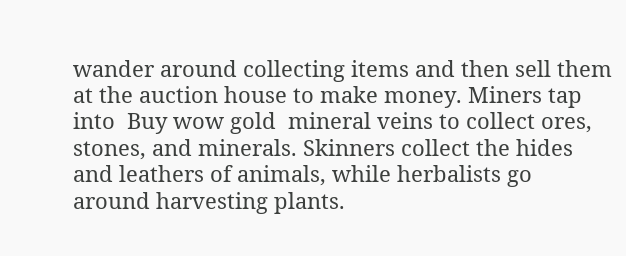wander around collecting items and then sell them at the auction house to make money. Miners tap into  Buy wow gold  mineral veins to collect ores, stones, and minerals. Skinners collect the hides and leathers of animals, while herbalists go around harvesting plants.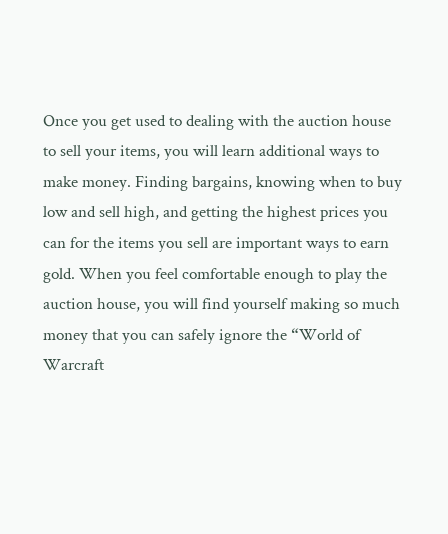Once you get used to dealing with the auction house to sell your items, you will learn additional ways to make money. Finding bargains, knowing when to buy low and sell high, and getting the highest prices you can for the items you sell are important ways to earn gold. When you feel comfortable enough to play the auction house, you will find yourself making so much money that you can safely ignore the “World of Warcraft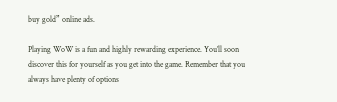buy gold” online ads.

Playing WoW is a fun and highly rewarding experience. You’ll soon discover this for yourself as you get into the game. Remember that you always have plenty of options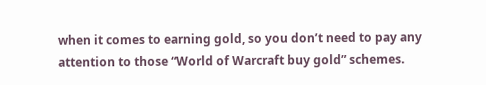when it comes to earning gold, so you don’t need to pay any attention to those “World of Warcraft buy gold” schemes.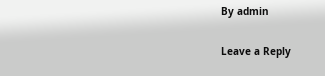By admin

Leave a Reply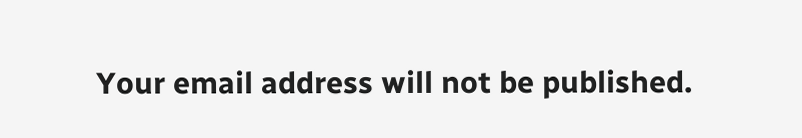Your email address will not be published.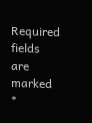Required fields are marked *